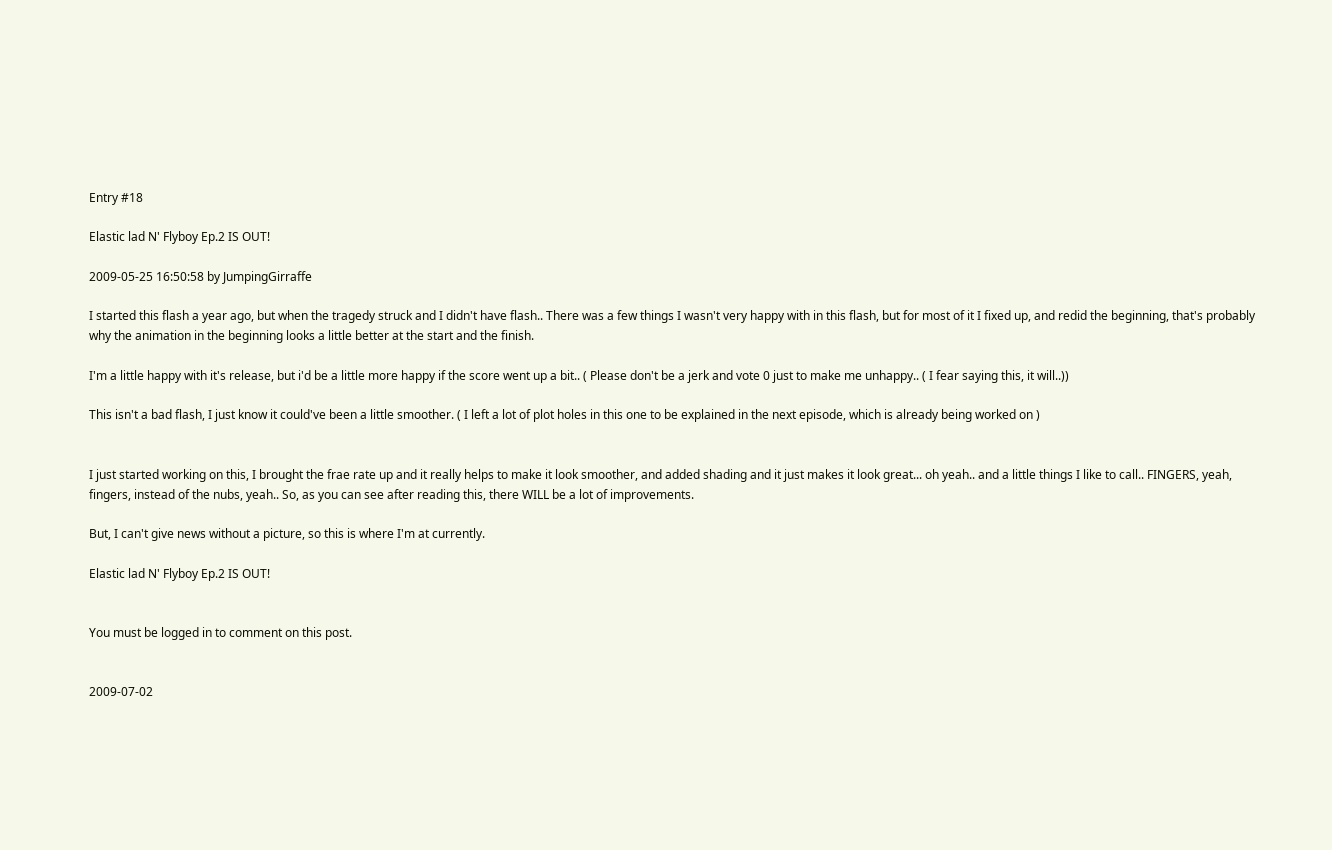Entry #18

Elastic lad N' Flyboy Ep.2 IS OUT!

2009-05-25 16:50:58 by JumpingGirraffe

I started this flash a year ago, but when the tragedy struck and I didn't have flash.. There was a few things I wasn't very happy with in this flash, but for most of it I fixed up, and redid the beginning, that's probably why the animation in the beginning looks a little better at the start and the finish.

I'm a little happy with it's release, but i'd be a little more happy if the score went up a bit.. ( Please don't be a jerk and vote 0 just to make me unhappy.. ( I fear saying this, it will..))

This isn't a bad flash, I just know it could've been a little smoother. ( I left a lot of plot holes in this one to be explained in the next episode, which is already being worked on )


I just started working on this, I brought the frae rate up and it really helps to make it look smoother, and added shading and it just makes it look great... oh yeah.. and a little things I like to call.. FINGERS, yeah, fingers, instead of the nubs, yeah.. So, as you can see after reading this, there WILL be a lot of improvements.

But, I can't give news without a picture, so this is where I'm at currently.

Elastic lad N' Flyboy Ep.2 IS OUT!


You must be logged in to comment on this post.


2009-07-02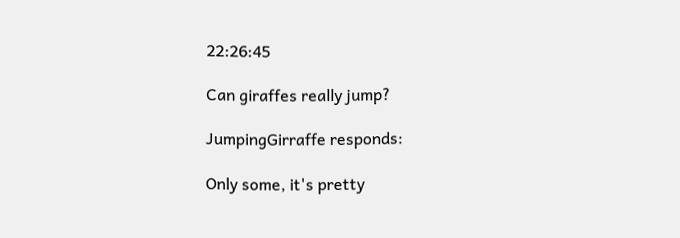22:26:45

Can giraffes really jump?

JumpingGirraffe responds:

Only some, it's pretty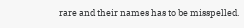rare and their names has to be misspelled.